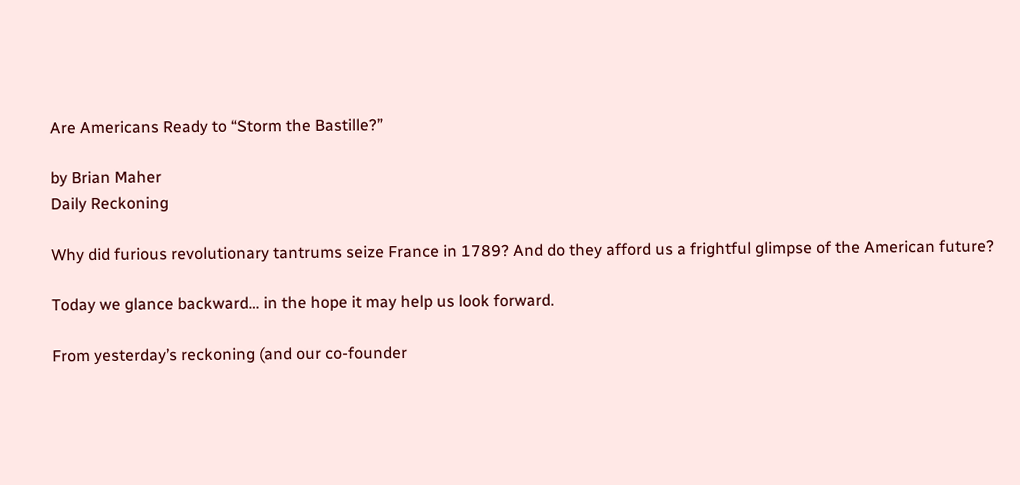Are Americans Ready to “Storm the Bastille?”

by Brian Maher
Daily Reckoning

Why did furious revolutionary tantrums seize France in 1789? And do they afford us a frightful glimpse of the American future?

Today we glance backward… in the hope it may help us look forward.

From yesterday’s reckoning (and our co-founder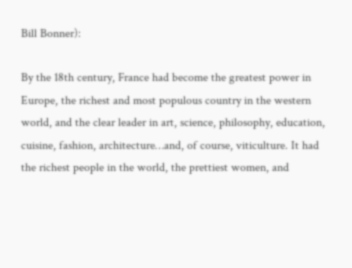Bill Bonner):

By the 18th century, France had become the greatest power in Europe, the richest and most populous country in the western world, and the clear leader in art, science, philosophy, education, cuisine, fashion, architecture…and, of course, viticulture. It had the richest people in the world, the prettiest women, and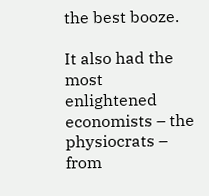the best booze.

It also had the most enlightened economists – the physiocrats – from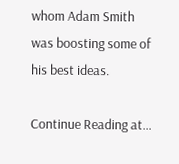whom Adam Smith was boosting some of his best ideas.

Continue Reading at…